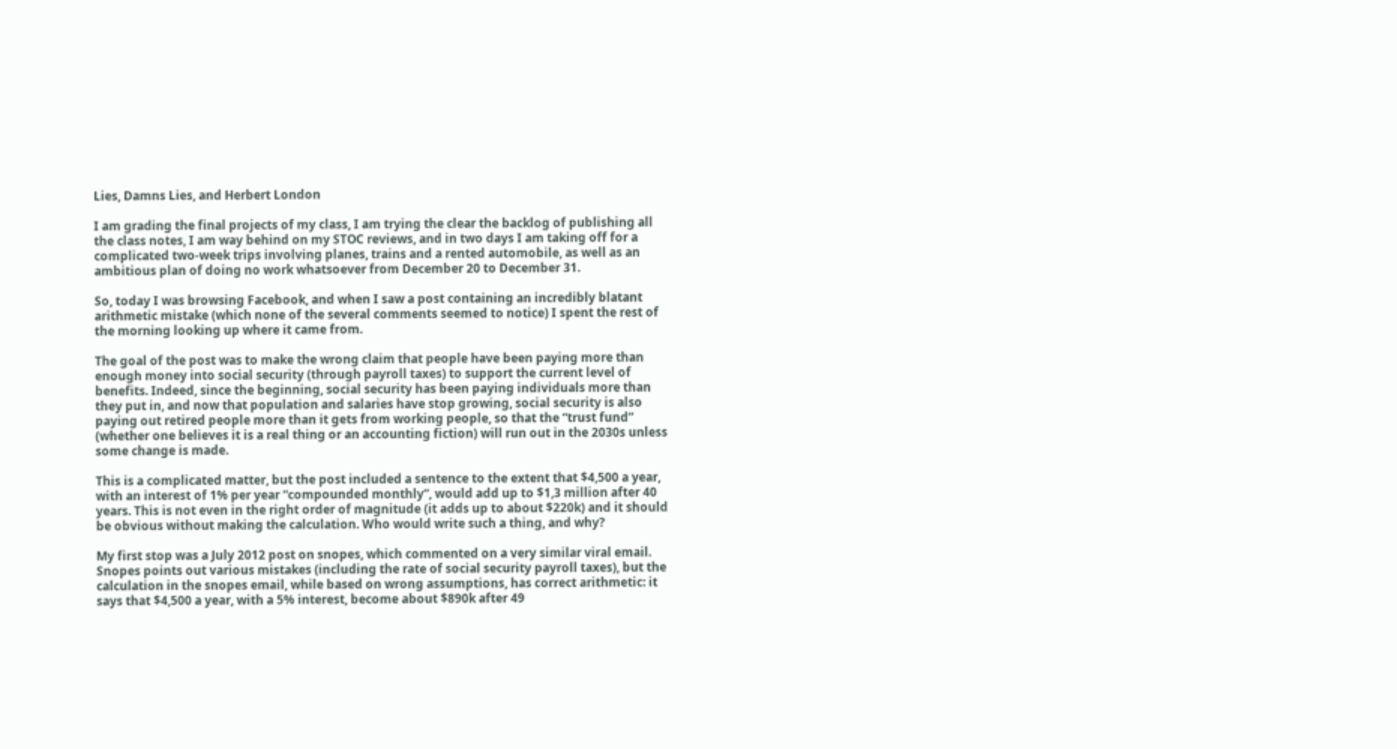Lies, Damns Lies, and Herbert London

I am grading the final projects of my class, I am trying the clear the backlog of publishing all the class notes, I am way behind on my STOC reviews, and in two days I am taking off for a complicated two-week trips involving planes, trains and a rented automobile, as well as an ambitious plan of doing no work whatsoever from December 20 to December 31.

So, today I was browsing Facebook, and when I saw a post containing an incredibly blatant arithmetic mistake (which none of the several comments seemed to notice) I spent the rest of the morning looking up where it came from.

The goal of the post was to make the wrong claim that people have been paying more than enough money into social security (through payroll taxes) to support the current level of benefits. Indeed, since the beginning, social security has been paying individuals more than they put in, and now that population and salaries have stop growing, social security is also paying out retired people more than it gets from working people, so that the “trust fund” (whether one believes it is a real thing or an accounting fiction) will run out in the 2030s unless some change is made.

This is a complicated matter, but the post included a sentence to the extent that $4,500 a year, with an interest of 1% per year “compounded monthly”, would add up to $1,3 million after 40 years. This is not even in the right order of magnitude (it adds up to about $220k) and it should be obvious without making the calculation. Who would write such a thing, and why?

My first stop was a July 2012 post on snopes, which commented on a very similar viral email. Snopes points out various mistakes (including the rate of social security payroll taxes), but the calculation in the snopes email, while based on wrong assumptions, has correct arithmetic: it says that $4,500 a year, with a 5% interest, become about $890k after 49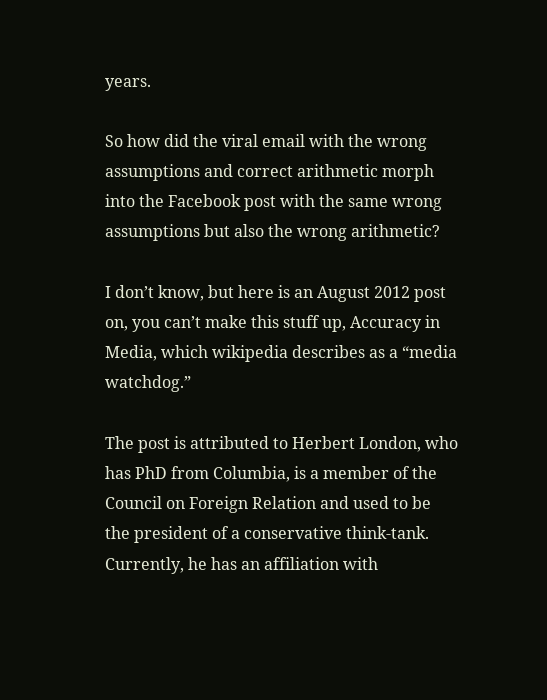years.

So how did the viral email with the wrong assumptions and correct arithmetic morph into the Facebook post with the same wrong assumptions but also the wrong arithmetic?

I don’t know, but here is an August 2012 post on, you can’t make this stuff up, Accuracy in Media, which wikipedia describes as a “media watchdog.”

The post is attributed to Herbert London, who has PhD from Columbia, is a member of the Council on Foreign Relation and used to be the president of a conservative think-tank. Currently, he has an affiliation with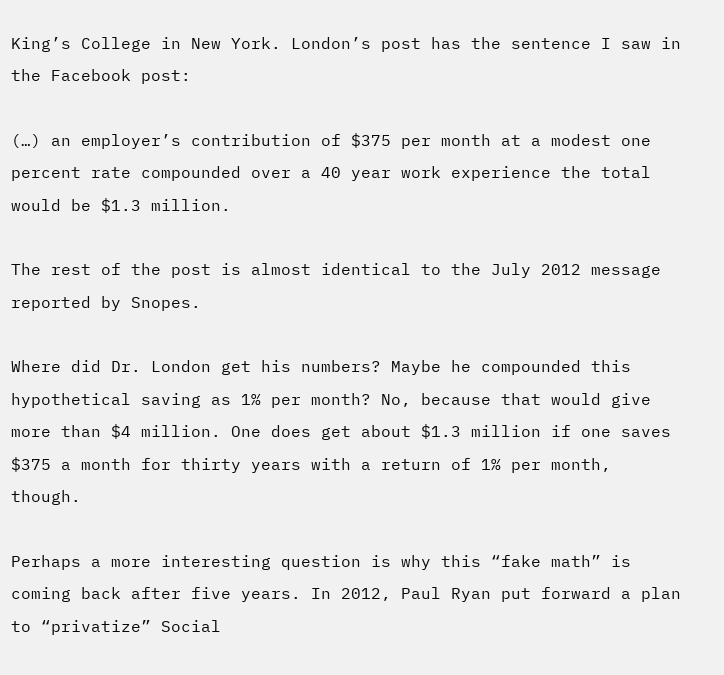King’s College in New York. London’s post has the sentence I saw in the Facebook post:

(…) an employer’s contribution of $375 per month at a modest one percent rate compounded over a 40 year work experience the total would be $1.3 million.

The rest of the post is almost identical to the July 2012 message reported by Snopes.

Where did Dr. London get his numbers? Maybe he compounded this hypothetical saving as 1% per month? No, because that would give more than $4 million. One does get about $1.3 million if one saves $375 a month for thirty years with a return of 1% per month, though.

Perhaps a more interesting question is why this “fake math” is coming back after five years. In 2012, Paul Ryan put forward a plan to “privatize” Social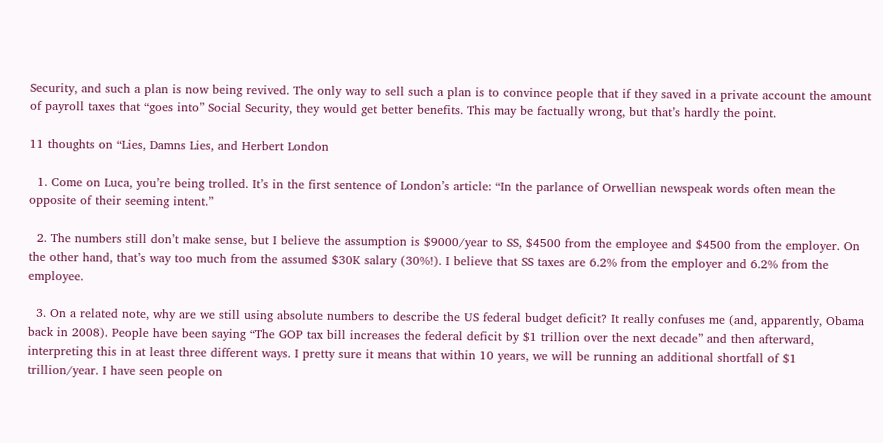Security, and such a plan is now being revived. The only way to sell such a plan is to convince people that if they saved in a private account the amount of payroll taxes that “goes into” Social Security, they would get better benefits. This may be factually wrong, but that’s hardly the point.

11 thoughts on “Lies, Damns Lies, and Herbert London

  1. Come on Luca, you’re being trolled. It’s in the first sentence of London’s article: “In the parlance of Orwellian newspeak words often mean the opposite of their seeming intent.”

  2. The numbers still don’t make sense, but I believe the assumption is $9000/year to SS, $4500 from the employee and $4500 from the employer. On the other hand, that’s way too much from the assumed $30K salary (30%!). I believe that SS taxes are 6.2% from the employer and 6.2% from the employee.

  3. On a related note, why are we still using absolute numbers to describe the US federal budget deficit? It really confuses me (and, apparently, Obama back in 2008). People have been saying “The GOP tax bill increases the federal deficit by $1 trillion over the next decade” and then afterward, interpreting this in at least three different ways. I pretty sure it means that within 10 years, we will be running an additional shortfall of $1 trillion/year. I have seen people on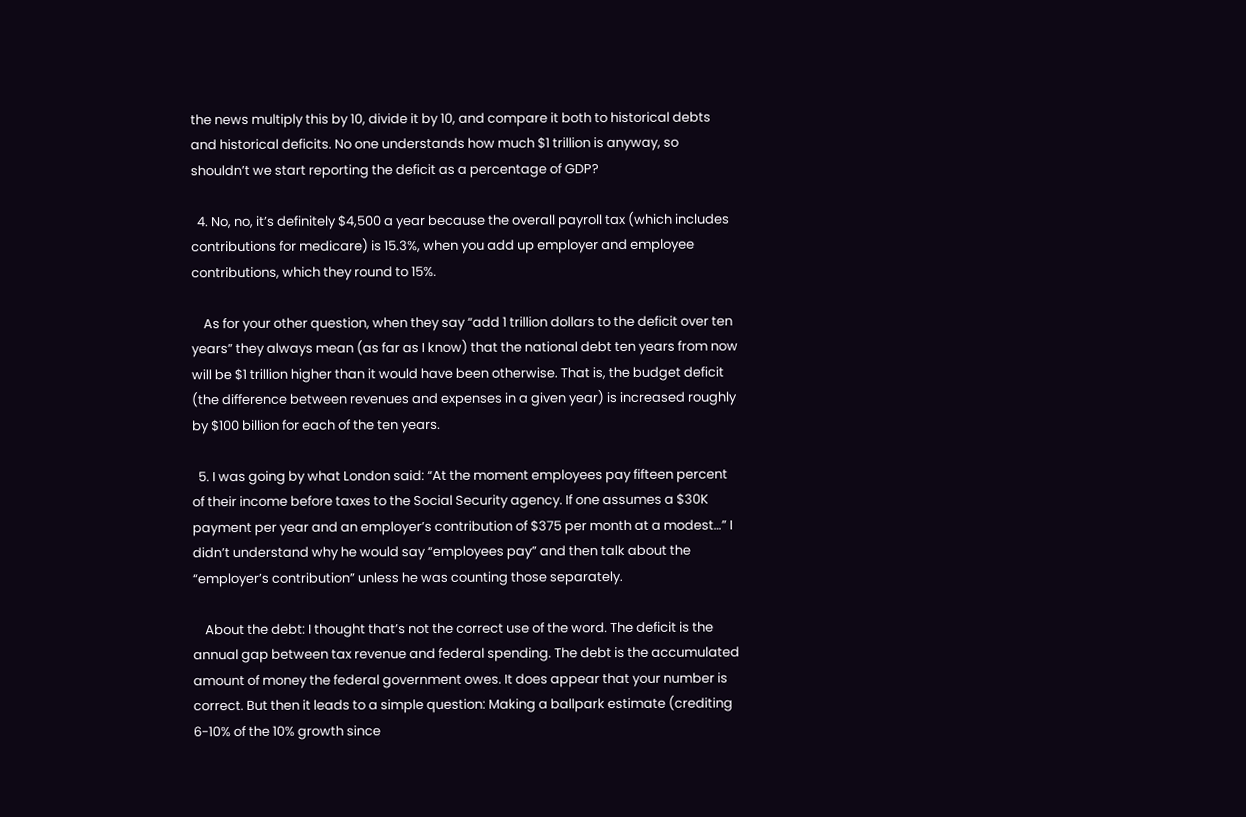the news multiply this by 10, divide it by 10, and compare it both to historical debts and historical deficits. No one understands how much $1 trillion is anyway, so shouldn’t we start reporting the deficit as a percentage of GDP?

  4. No, no, it’s definitely $4,500 a year because the overall payroll tax (which includes contributions for medicare) is 15.3%, when you add up employer and employee contributions, which they round to 15%.

    As for your other question, when they say “add 1 trillion dollars to the deficit over ten years” they always mean (as far as I know) that the national debt ten years from now will be $1 trillion higher than it would have been otherwise. That is, the budget deficit (the difference between revenues and expenses in a given year) is increased roughly by $100 billion for each of the ten years.

  5. I was going by what London said: “At the moment employees pay fifteen percent of their income before taxes to the Social Security agency. If one assumes a $30K payment per year and an employer’s contribution of $375 per month at a modest…” I didn’t understand why he would say “employees pay” and then talk about the “employer’s contribution” unless he was counting those separately.

    About the debt: I thought that’s not the correct use of the word. The deficit is the annual gap between tax revenue and federal spending. The debt is the accumulated amount of money the federal government owes. It does appear that your number is correct. But then it leads to a simple question: Making a ballpark estimate (crediting 6-10% of the 10% growth since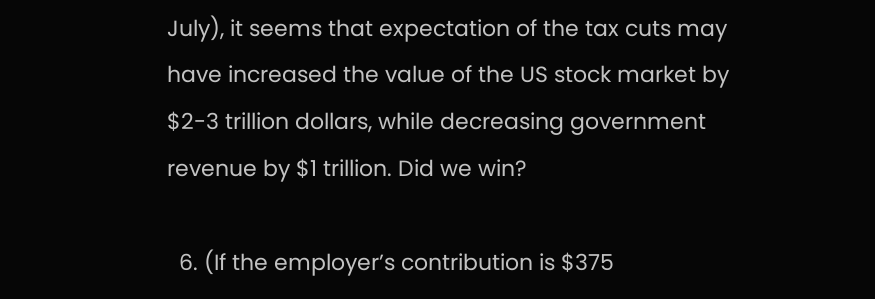July), it seems that expectation of the tax cuts may have increased the value of the US stock market by $2-3 trillion dollars, while decreasing government revenue by $1 trillion. Did we win?

  6. (If the employer’s contribution is $375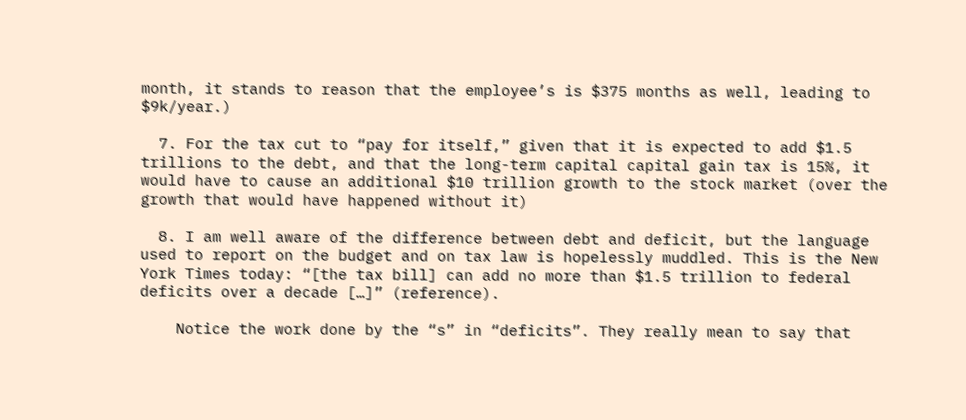month, it stands to reason that the employee’s is $375 months as well, leading to $9k/year.)

  7. For the tax cut to “pay for itself,” given that it is expected to add $1.5 trillions to the debt, and that the long-term capital capital gain tax is 15%, it would have to cause an additional $10 trillion growth to the stock market (over the growth that would have happened without it)

  8. I am well aware of the difference between debt and deficit, but the language used to report on the budget and on tax law is hopelessly muddled. This is the New York Times today: “[the tax bill] can add no more than $1.5 trillion to federal deficits over a decade […]” (reference).

    Notice the work done by the “s” in “deficits”. They really mean to say that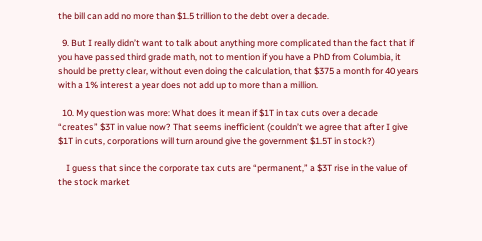the bill can add no more than $1.5 trillion to the debt over a decade.

  9. But I really didn’t want to talk about anything more complicated than the fact that if you have passed third grade math, not to mention if you have a PhD from Columbia, it should be pretty clear, without even doing the calculation, that $375 a month for 40 years with a 1% interest a year does not add up to more than a million.

  10. My question was more: What does it mean if $1T in tax cuts over a decade “creates” $3T in value now? That seems inefficient (couldn’t we agree that after I give $1T in cuts, corporations will turn around give the government $1.5T in stock?)

    I guess that since the corporate tax cuts are “permanent,” a $3T rise in the value of the stock market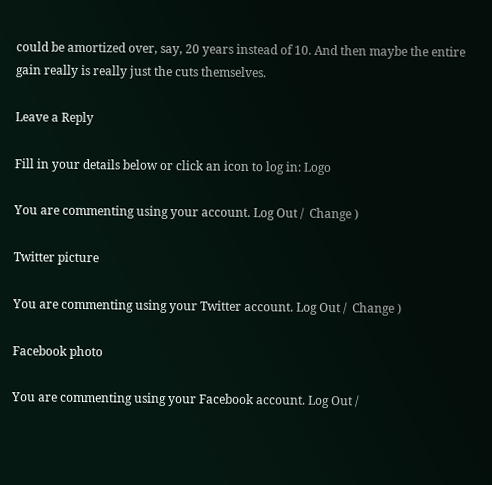could be amortized over, say, 20 years instead of 10. And then maybe the entire gain really is really just the cuts themselves.

Leave a Reply

Fill in your details below or click an icon to log in: Logo

You are commenting using your account. Log Out /  Change )

Twitter picture

You are commenting using your Twitter account. Log Out /  Change )

Facebook photo

You are commenting using your Facebook account. Log Out /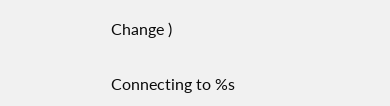Change )

Connecting to %s